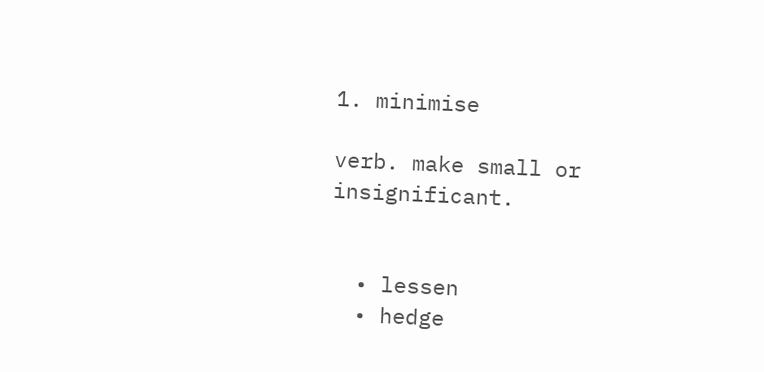1. minimise

verb. make small or insignificant.


  • lessen
  • hedge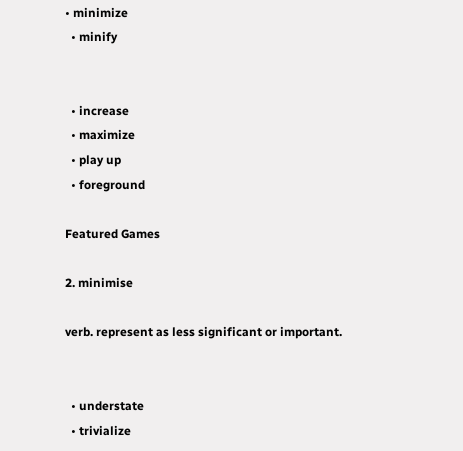• minimize
  • minify


  • increase
  • maximize
  • play up
  • foreground

Featured Games

2. minimise

verb. represent as less significant or important.


  • understate
  • trivialize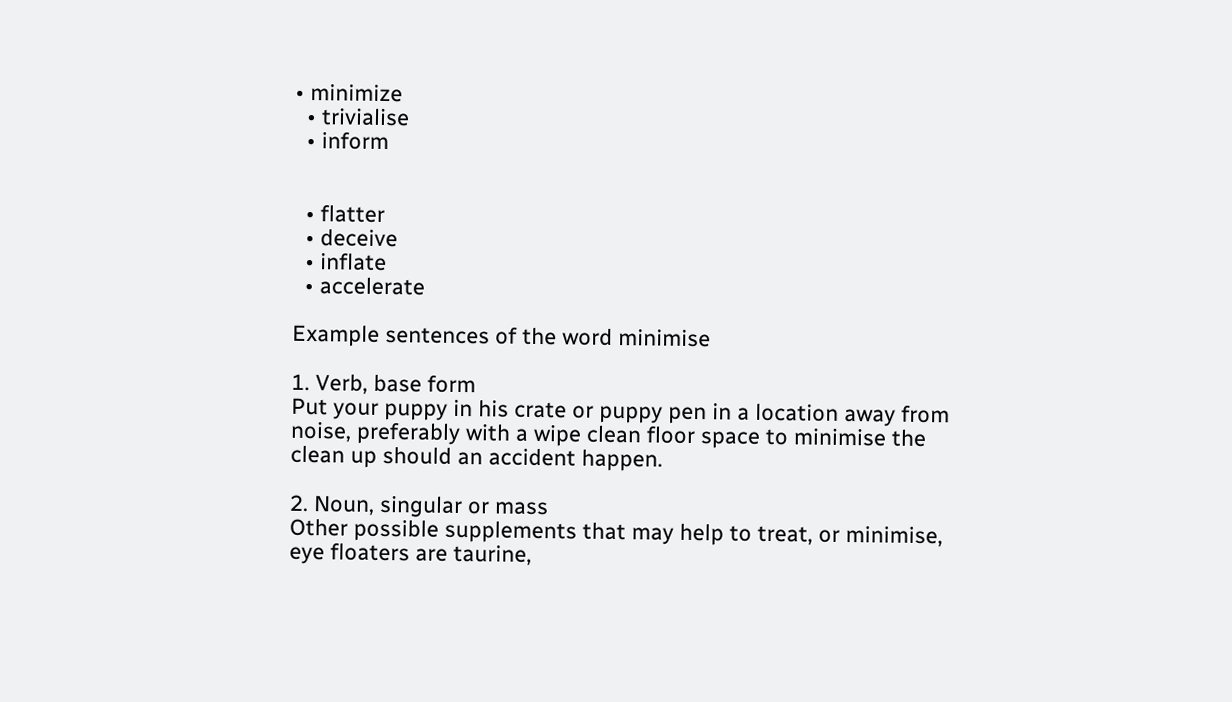• minimize
  • trivialise
  • inform


  • flatter
  • deceive
  • inflate
  • accelerate

Example sentences of the word minimise

1. Verb, base form
Put your puppy in his crate or puppy pen in a location away from noise, preferably with a wipe clean floor space to minimise the clean up should an accident happen.

2. Noun, singular or mass
Other possible supplements that may help to treat, or minimise, eye floaters are taurine,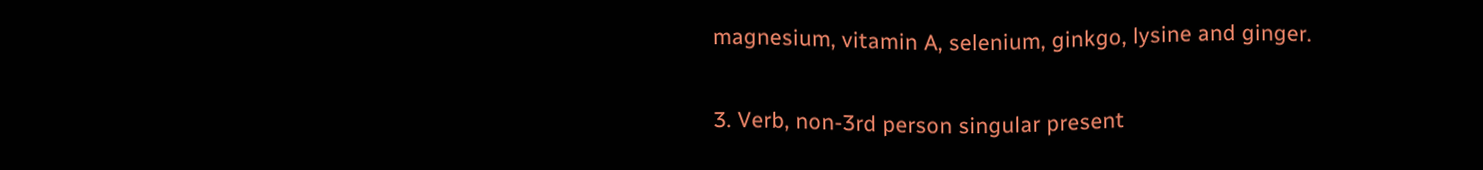magnesium, vitamin A, selenium, ginkgo, lysine and ginger.

3. Verb, non-3rd person singular present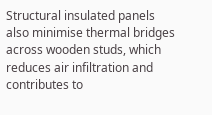Structural insulated panels also minimise thermal bridges across wooden studs, which reduces air infiltration and contributes to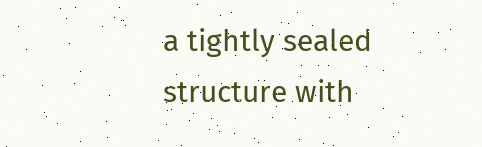a tightly sealed structure with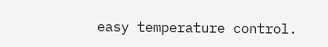easy temperature control.